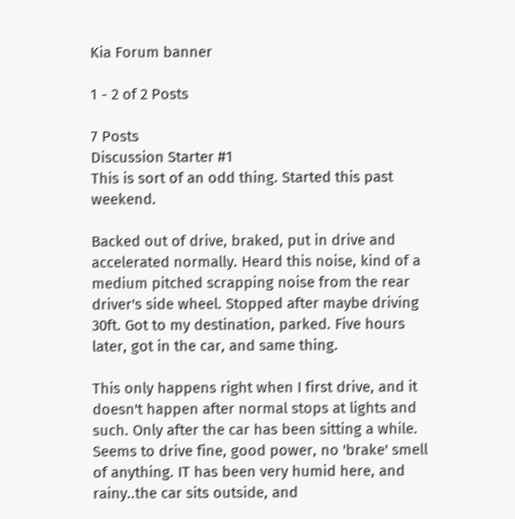Kia Forum banner

1 - 2 of 2 Posts

7 Posts
Discussion Starter #1
This is sort of an odd thing. Started this past weekend.

Backed out of drive, braked, put in drive and accelerated normally. Heard this noise, kind of a medium pitched scrapping noise from the rear driver's side wheel. Stopped after maybe driving 30ft. Got to my destination, parked. Five hours later, got in the car, and same thing.

This only happens right when I first drive, and it doesn't happen after normal stops at lights and such. Only after the car has been sitting a while. Seems to drive fine, good power, no 'brake' smell of anything. IT has been very humid here, and rainy..the car sits outside, and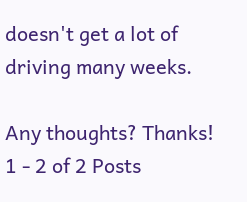doesn't get a lot of driving many weeks.

Any thoughts? Thanks!
1 - 2 of 2 Posts